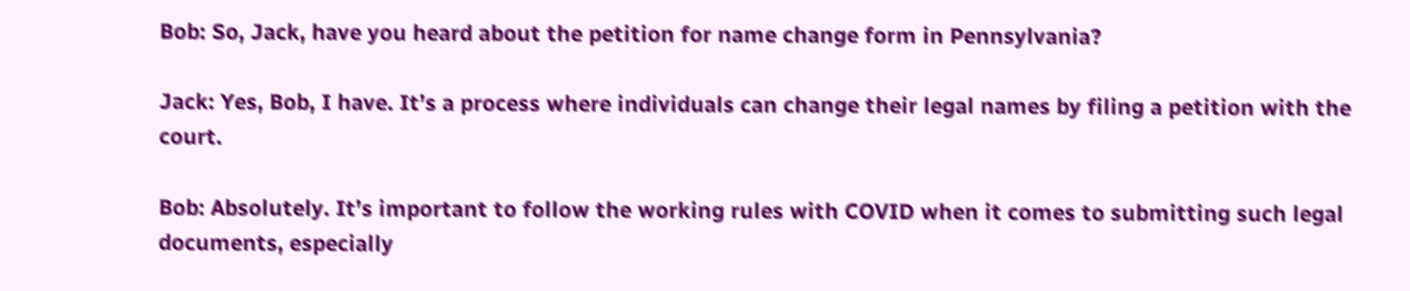Bob: So, Jack, have you heard about the petition for name change form in Pennsylvania?

Jack: Yes, Bob, I have. It’s a process where individuals can change their legal names by filing a petition with the court.

Bob: Absolutely. It’s important to follow the working rules with COVID when it comes to submitting such legal documents, especially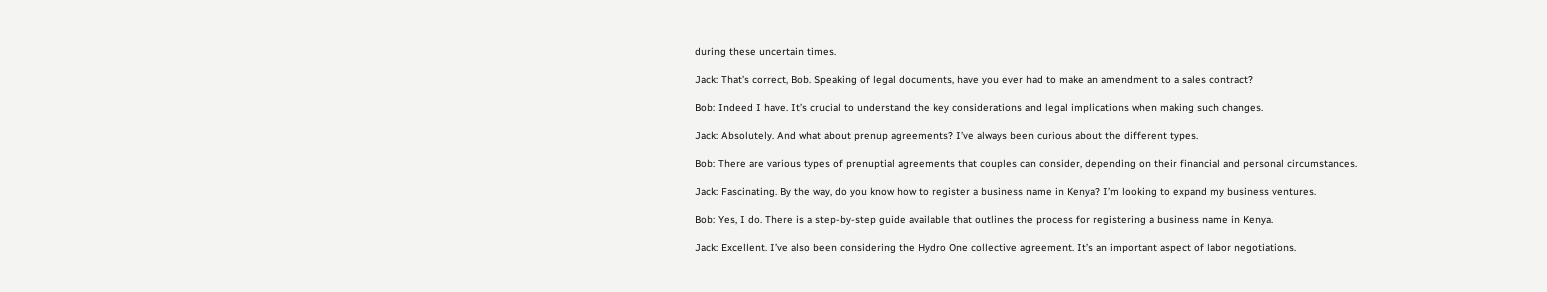during these uncertain times.

Jack: That’s correct, Bob. Speaking of legal documents, have you ever had to make an amendment to a sales contract?

Bob: Indeed I have. It’s crucial to understand the key considerations and legal implications when making such changes.

Jack: Absolutely. And what about prenup agreements? I’ve always been curious about the different types.

Bob: There are various types of prenuptial agreements that couples can consider, depending on their financial and personal circumstances.

Jack: Fascinating. By the way, do you know how to register a business name in Kenya? I’m looking to expand my business ventures.

Bob: Yes, I do. There is a step-by-step guide available that outlines the process for registering a business name in Kenya.

Jack: Excellent. I’ve also been considering the Hydro One collective agreement. It’s an important aspect of labor negotiations.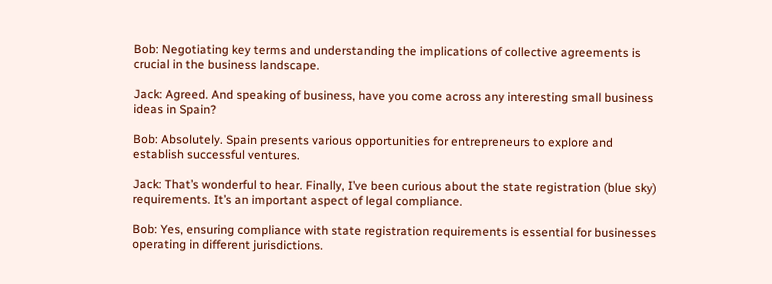Bob: Negotiating key terms and understanding the implications of collective agreements is crucial in the business landscape.

Jack: Agreed. And speaking of business, have you come across any interesting small business ideas in Spain?

Bob: Absolutely. Spain presents various opportunities for entrepreneurs to explore and establish successful ventures.

Jack: That’s wonderful to hear. Finally, I’ve been curious about the state registration (blue sky) requirements. It’s an important aspect of legal compliance.

Bob: Yes, ensuring compliance with state registration requirements is essential for businesses operating in different jurisdictions.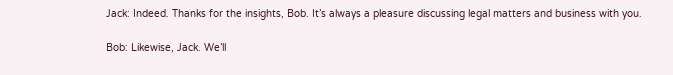Jack: Indeed. Thanks for the insights, Bob. It’s always a pleasure discussing legal matters and business with you.

Bob: Likewise, Jack. We’ll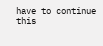have to continue this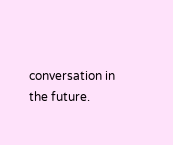conversation in the future.